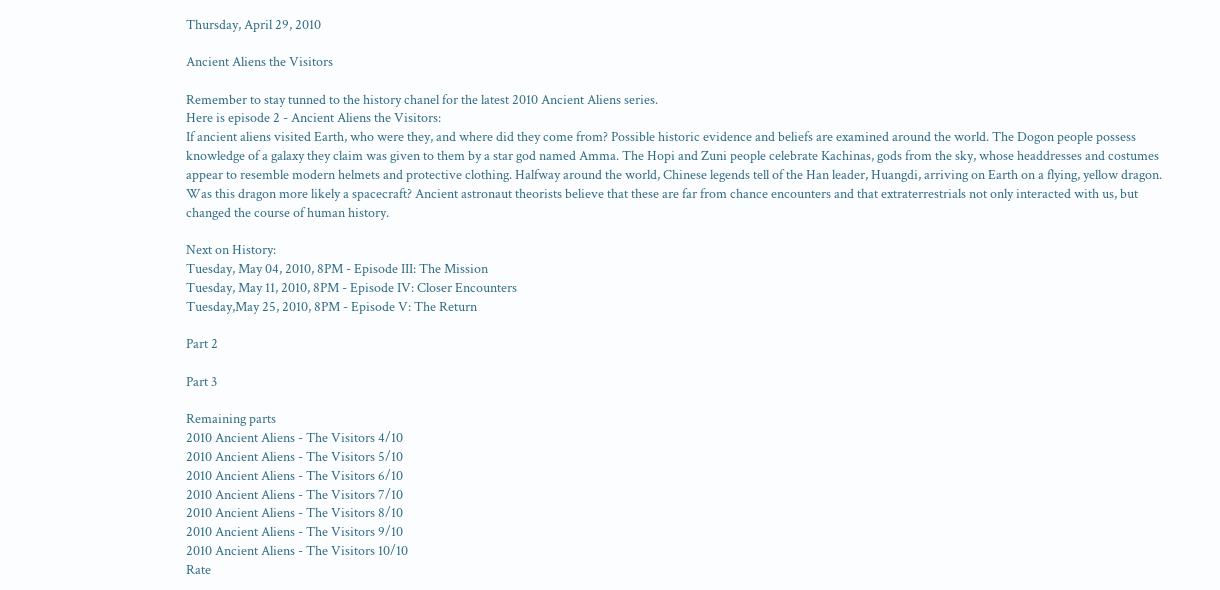Thursday, April 29, 2010

Ancient Aliens the Visitors

Remember to stay tunned to the history chanel for the latest 2010 Ancient Aliens series.
Here is episode 2 - Ancient Aliens the Visitors:
If ancient aliens visited Earth, who were they, and where did they come from? Possible historic evidence and beliefs are examined around the world. The Dogon people possess knowledge of a galaxy they claim was given to them by a star god named Amma. The Hopi and Zuni people celebrate Kachinas, gods from the sky, whose headdresses and costumes appear to resemble modern helmets and protective clothing. Halfway around the world, Chinese legends tell of the Han leader, Huangdi, arriving on Earth on a flying, yellow dragon. Was this dragon more likely a spacecraft? Ancient astronaut theorists believe that these are far from chance encounters and that extraterrestrials not only interacted with us, but changed the course of human history.

Next on History:
Tuesday, May 04, 2010, 8PM - Episode III: The Mission
Tuesday, May 11, 2010, 8PM - Episode IV: Closer Encounters
Tuesday,May 25, 2010, 8PM - Episode V: The Return

Part 2

Part 3

Remaining parts
2010 Ancient Aliens - The Visitors 4/10
2010 Ancient Aliens - The Visitors 5/10
2010 Ancient Aliens - The Visitors 6/10
2010 Ancient Aliens - The Visitors 7/10
2010 Ancient Aliens - The Visitors 8/10
2010 Ancient Aliens - The Visitors 9/10
2010 Ancient Aliens - The Visitors 10/10
Rate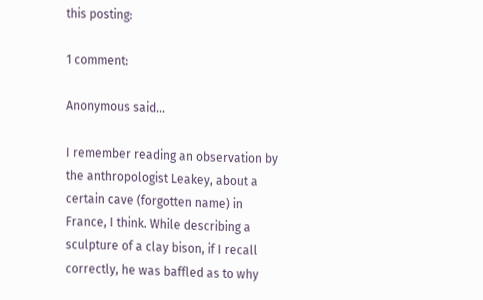this posting:

1 comment:

Anonymous said...

I remember reading an observation by the anthropologist Leakey, about a certain cave (forgotten name) in France, I think. While describing a sculpture of a clay bison, if I recall correctly, he was baffled as to why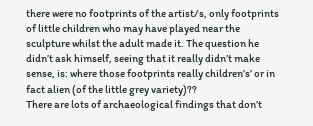there were no footprints of the artist/s, only footprints of little children who may have played near the sculpture whilst the adult made it. The question he didn’t ask himself, seeing that it really didn’t make sense, is: where those footprints really children’s’ or in fact alien (of the little grey variety)??
There are lots of archaeological findings that don’t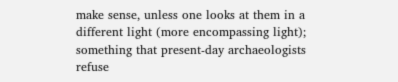make sense, unless one looks at them in a different light (more encompassing light); something that present-day archaeologists refuse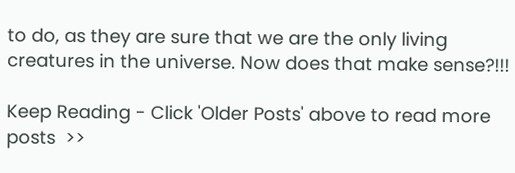to do, as they are sure that we are the only living creatures in the universe. Now does that make sense?!!!

Keep Reading - Click 'Older Posts' above to read more posts  >>